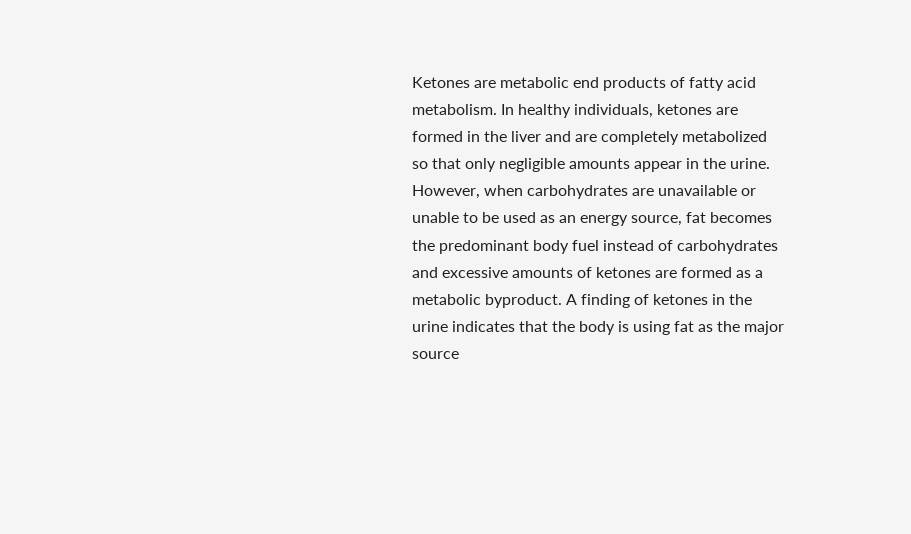Ketones are metabolic end products of fatty acid metabolism. In healthy individuals, ketones are formed in the liver and are completely metabolized so that only negligible amounts appear in the urine. However, when carbohydrates are unavailable or unable to be used as an energy source, fat becomes the predominant body fuel instead of carbohydrates and excessive amounts of ketones are formed as a metabolic byproduct. A finding of ketones in the urine indicates that the body is using fat as the major source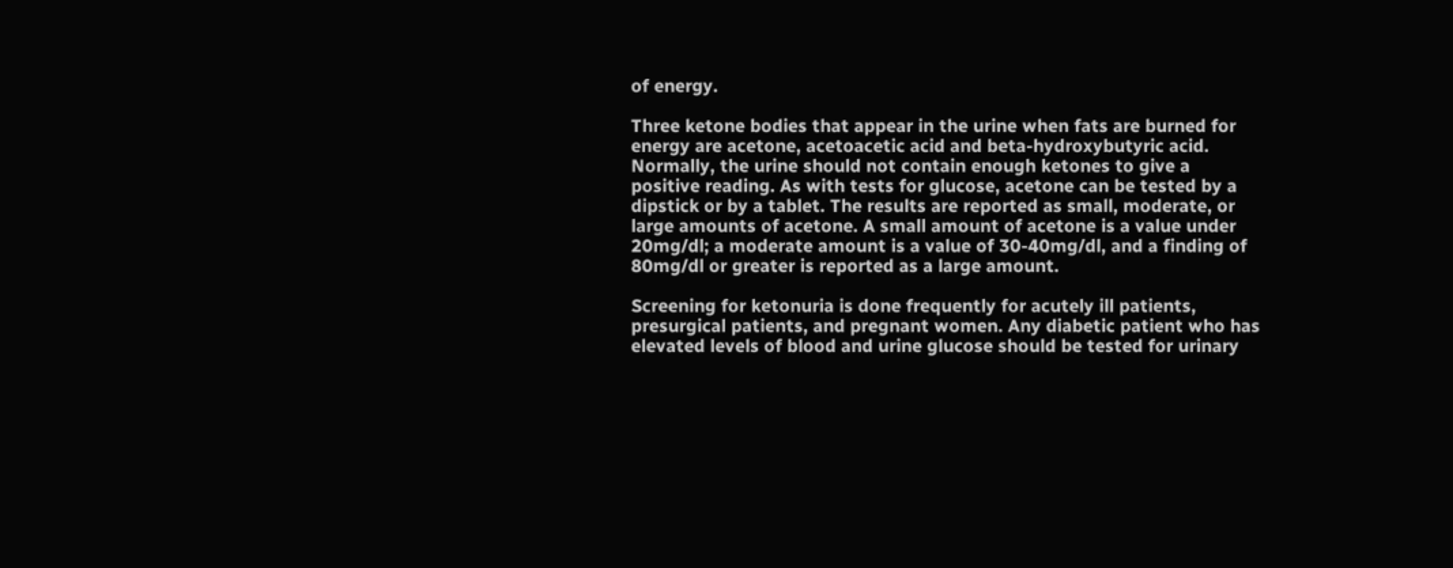of energy.

Three ketone bodies that appear in the urine when fats are burned for energy are acetone, acetoacetic acid and beta-hydroxybutyric acid. Normally, the urine should not contain enough ketones to give a positive reading. As with tests for glucose, acetone can be tested by a dipstick or by a tablet. The results are reported as small, moderate, or large amounts of acetone. A small amount of acetone is a value under 20mg/dl; a moderate amount is a value of 30-40mg/dl, and a finding of 80mg/dl or greater is reported as a large amount.

Screening for ketonuria is done frequently for acutely ill patients, presurgical patients, and pregnant women. Any diabetic patient who has elevated levels of blood and urine glucose should be tested for urinary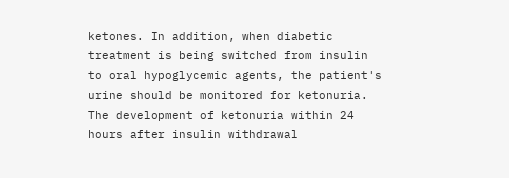ketones. In addition, when diabetic treatment is being switched from insulin to oral hypoglycemic agents, the patient's urine should be monitored for ketonuria. The development of ketonuria within 24 hours after insulin withdrawal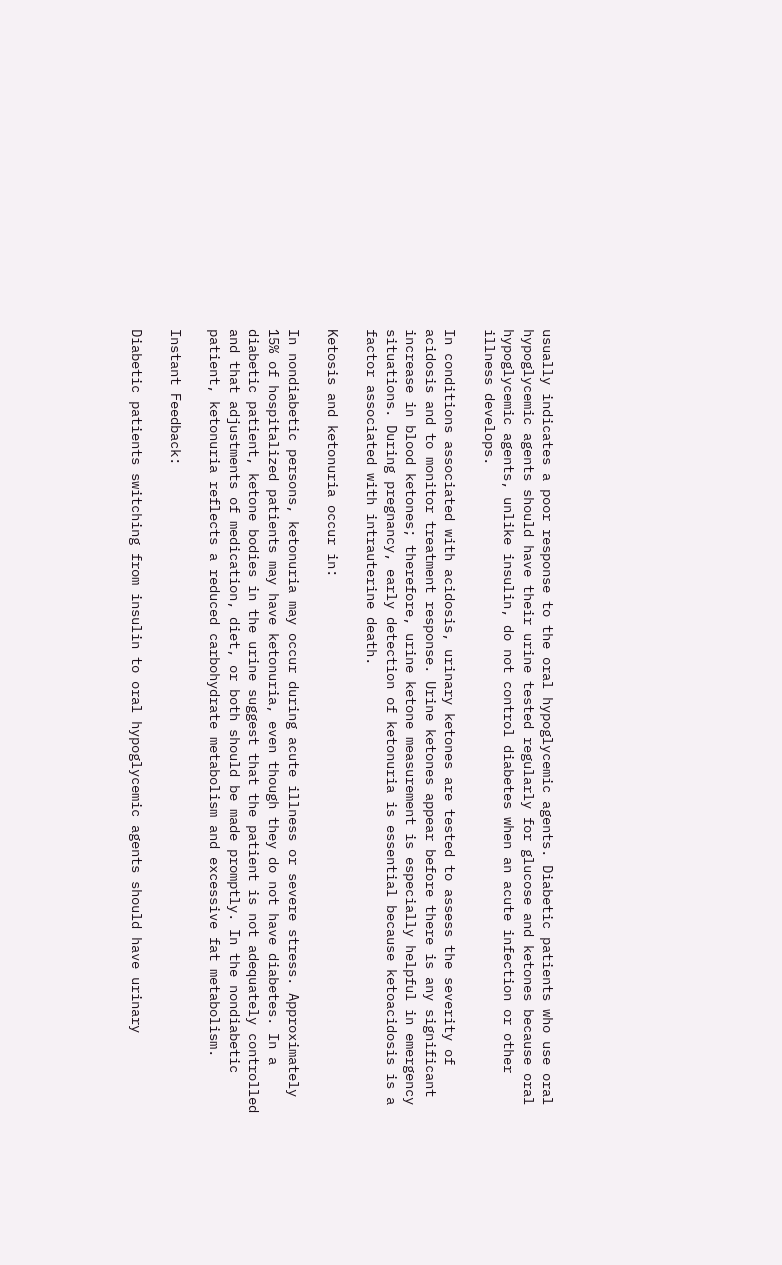usually indicates a poor response to the oral hypoglycemic agents. Diabetic patients who use oral hypoglycemic agents should have their urine tested regularly for glucose and ketones because oral hypoglycemic agents, unlike insulin, do not control diabetes when an acute infection or other illness develops.

In conditions associated with acidosis, urinary ketones are tested to assess the severity of acidosis and to monitor treatment response. Urine ketones appear before there is any significant increase in blood ketones; therefore, urine ketone measurement is especially helpful in emergency situations. During pregnancy, early detection of ketonuria is essential because ketoacidosis is a factor associated with intrauterine death.

Ketosis and ketonuria occur in:

In nondiabetic persons, ketonuria may occur during acute illness or severe stress. Approximately 15% of hospitalized patients may have ketonuria, even though they do not have diabetes. In a diabetic patient, ketone bodies in the urine suggest that the patient is not adequately controlled and that adjustments of medication, diet, or both should be made promptly. In the nondiabetic patient, ketonuria reflects a reduced carbohydrate metabolism and excessive fat metabolism.

Instant Feedback:

Diabetic patients switching from insulin to oral hypoglycemic agents should have urinary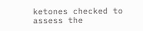ketones checked to assess the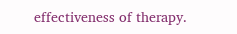effectiveness of therapy.